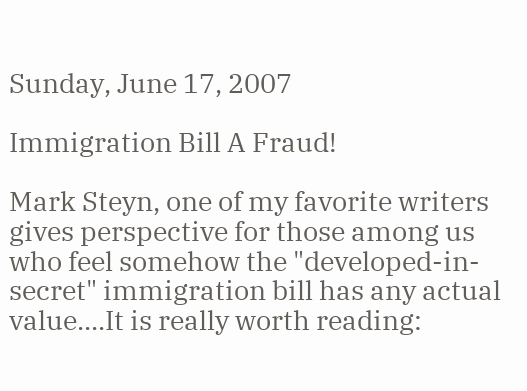Sunday, June 17, 2007

Immigration Bill A Fraud!

Mark Steyn, one of my favorite writers gives perspective for those among us who feel somehow the "developed-in-secret" immigration bill has any actual value....It is really worth reading: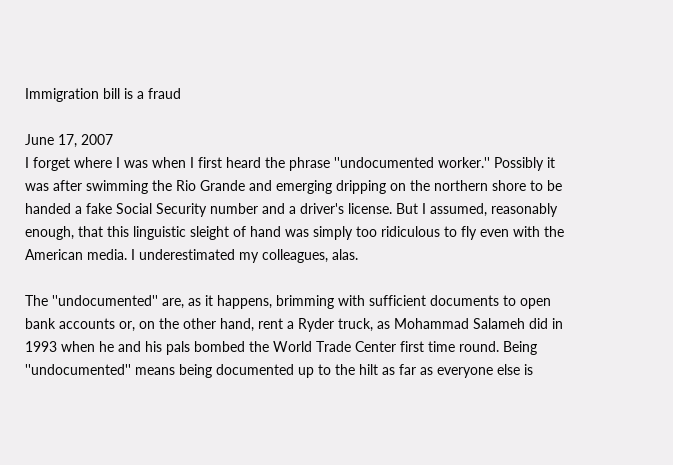Immigration bill is a fraud

June 17, 2007
I forget where I was when I first heard the phrase ''undocumented worker.'' Possibly it was after swimming the Rio Grande and emerging dripping on the northern shore to be handed a fake Social Security number and a driver's license. But I assumed, reasonably enough, that this linguistic sleight of hand was simply too ridiculous to fly even with the American media. I underestimated my colleagues, alas.

The ''undocumented'' are, as it happens, brimming with sufficient documents to open bank accounts or, on the other hand, rent a Ryder truck, as Mohammad Salameh did in 1993 when he and his pals bombed the World Trade Center first time round. Being ''undocumented'' means being documented up to the hilt as far as everyone else is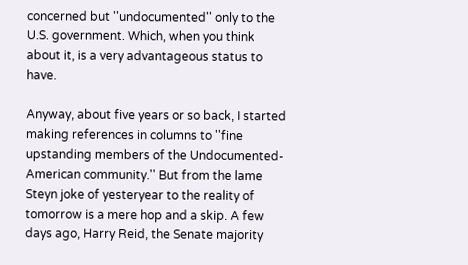concerned but ''undocumented'' only to the U.S. government. Which, when you think about it, is a very advantageous status to have.

Anyway, about five years or so back, I started making references in columns to ''fine upstanding members of the Undocumented-American community.'' But from the lame Steyn joke of yesteryear to the reality of tomorrow is a mere hop and a skip. A few days ago, Harry Reid, the Senate majority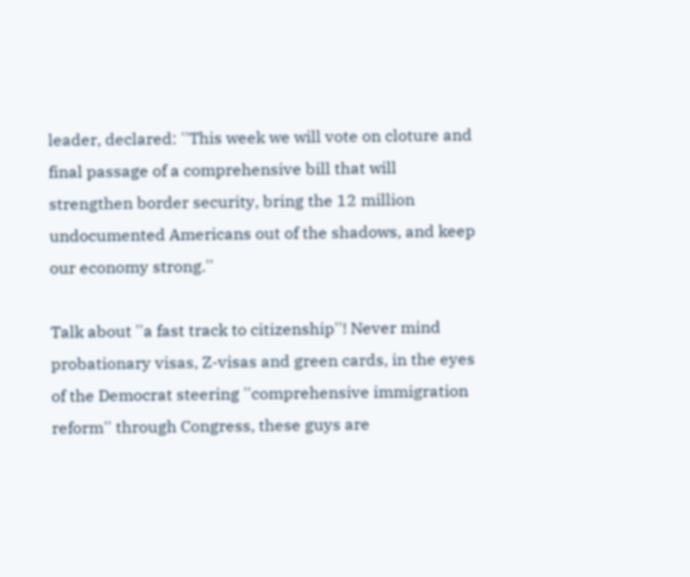leader, declared: ''This week we will vote on cloture and final passage of a comprehensive bill that will strengthen border security, bring the 12 million undocumented Americans out of the shadows, and keep our economy strong.''

Talk about ''a fast track to citizenship''! Never mind probationary visas, Z-visas and green cards, in the eyes of the Democrat steering ''comprehensive immigration reform'' through Congress, these guys are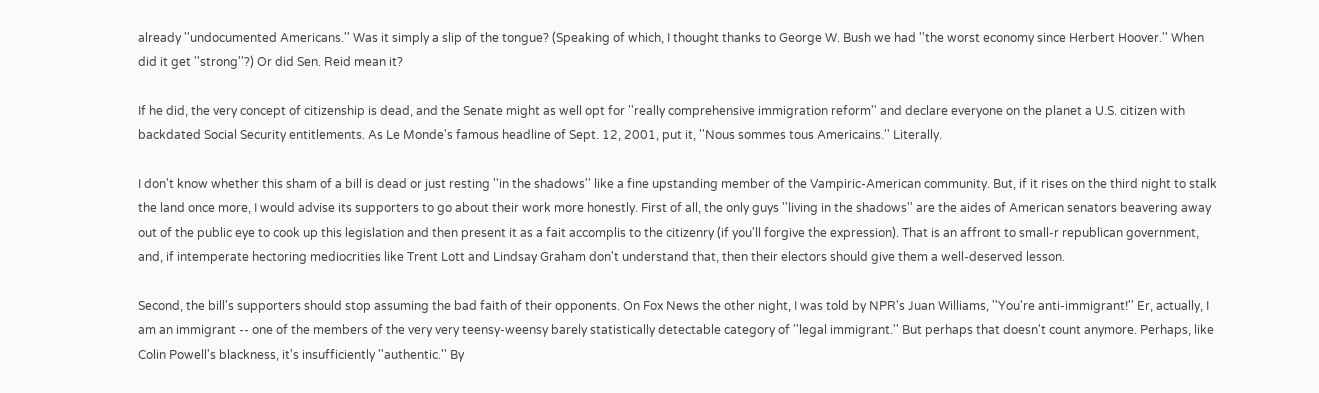already ''undocumented Americans.'' Was it simply a slip of the tongue? (Speaking of which, I thought thanks to George W. Bush we had ''the worst economy since Herbert Hoover.'' When did it get ''strong''?) Or did Sen. Reid mean it?

If he did, the very concept of citizenship is dead, and the Senate might as well opt for ''really comprehensive immigration reform'' and declare everyone on the planet a U.S. citizen with backdated Social Security entitlements. As Le Monde's famous headline of Sept. 12, 2001, put it, ''Nous sommes tous Americains.'' Literally.

I don't know whether this sham of a bill is dead or just resting ''in the shadows'' like a fine upstanding member of the Vampiric-American community. But, if it rises on the third night to stalk the land once more, I would advise its supporters to go about their work more honestly. First of all, the only guys ''living in the shadows'' are the aides of American senators beavering away out of the public eye to cook up this legislation and then present it as a fait accomplis to the citizenry (if you'll forgive the expression). That is an affront to small-r republican government, and, if intemperate hectoring mediocrities like Trent Lott and Lindsay Graham don't understand that, then their electors should give them a well-deserved lesson.

Second, the bill's supporters should stop assuming the bad faith of their opponents. On Fox News the other night, I was told by NPR's Juan Williams, ''You're anti-immigrant!'' Er, actually, I am an immigrant -- one of the members of the very very teensy-weensy barely statistically detectable category of ''legal immigrant.'' But perhaps that doesn't count anymore. Perhaps, like Colin Powell's blackness, it's insufficiently ''authentic.'' By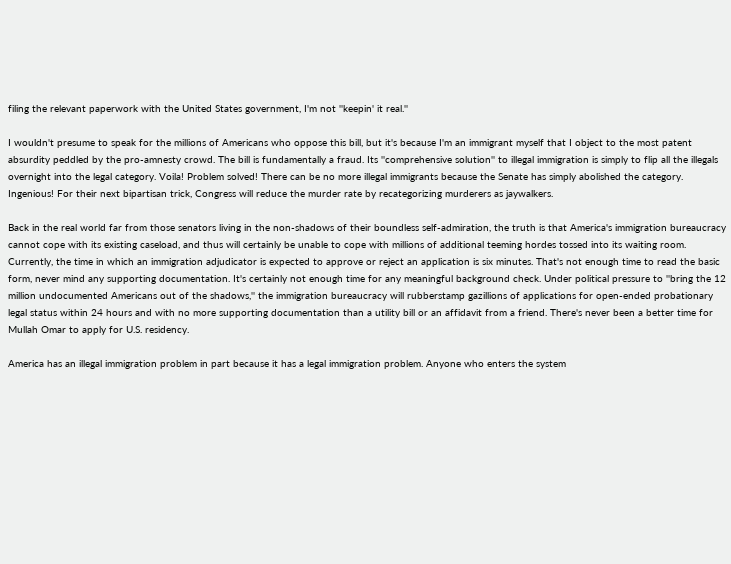filing the relevant paperwork with the United States government, I'm not ''keepin' it real.''

I wouldn't presume to speak for the millions of Americans who oppose this bill, but it's because I'm an immigrant myself that I object to the most patent absurdity peddled by the pro-amnesty crowd. The bill is fundamentally a fraud. Its ''comprehensive solution'' to illegal immigration is simply to flip all the illegals overnight into the legal category. Voila! Problem solved! There can be no more illegal immigrants because the Senate has simply abolished the category. Ingenious! For their next bipartisan trick, Congress will reduce the murder rate by recategorizing murderers as jaywalkers.

Back in the real world far from those senators living in the non-shadows of their boundless self-admiration, the truth is that America's immigration bureaucracy cannot cope with its existing caseload, and thus will certainly be unable to cope with millions of additional teeming hordes tossed into its waiting room. Currently, the time in which an immigration adjudicator is expected to approve or reject an application is six minutes. That's not enough time to read the basic form, never mind any supporting documentation. It's certainly not enough time for any meaningful background check. Under political pressure to ''bring the 12 million undocumented Americans out of the shadows,'' the immigration bureaucracy will rubberstamp gazillions of applications for open-ended probationary legal status within 24 hours and with no more supporting documentation than a utility bill or an affidavit from a friend. There's never been a better time for Mullah Omar to apply for U.S. residency.

America has an illegal immigration problem in part because it has a legal immigration problem. Anyone who enters the system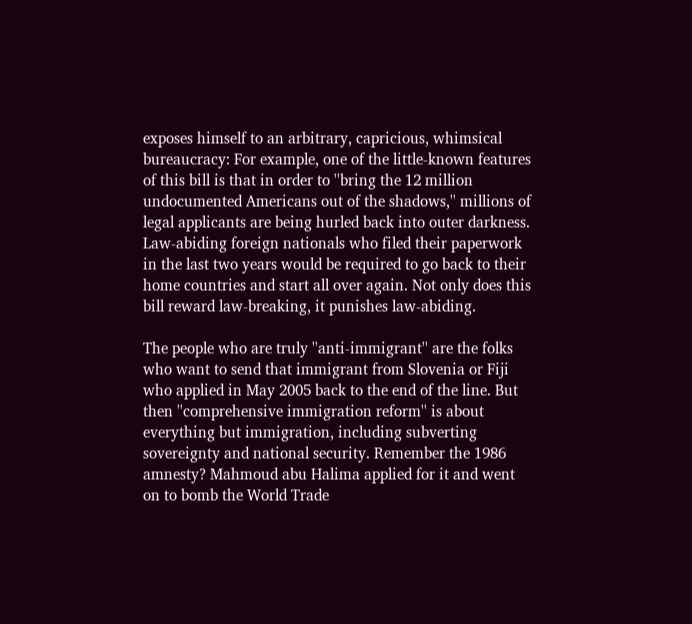exposes himself to an arbitrary, capricious, whimsical bureaucracy: For example, one of the little-known features of this bill is that in order to ''bring the 12 million undocumented Americans out of the shadows,'' millions of legal applicants are being hurled back into outer darkness. Law-abiding foreign nationals who filed their paperwork in the last two years would be required to go back to their home countries and start all over again. Not only does this bill reward law-breaking, it punishes law-abiding.

The people who are truly ''anti-immigrant'' are the folks who want to send that immigrant from Slovenia or Fiji who applied in May 2005 back to the end of the line. But then ''comprehensive immigration reform'' is about everything but immigration, including subverting sovereignty and national security. Remember the 1986 amnesty? Mahmoud abu Halima applied for it and went on to bomb the World Trade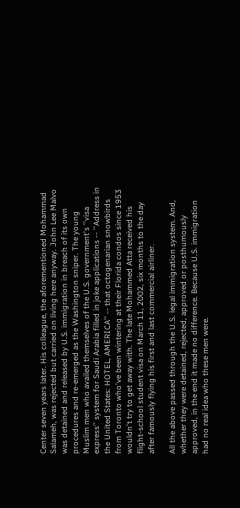Center seven years later. His colleague, the aforementioned Mohammad Salameh, was rejected but carried on living here anyway. John Lee Malvo was detained and released by U.S. immigration in breach of its own procedures and re-emerged as the Washington sniper. The young Muslim men who availed themselves of the U.S. government's ''visa express'' system for Saudi Arabia filled in joke applications -- ''Address in the United States: HOTEL, AMERICA'' -- that octogenarian snowbirds from Toronto who've been wintering at their Florida condos since 1953 wouldn't try to get away with. The late Mohammed Atta received his flight-school student visa on March 11, 2002, six months to the day after famously flying his first and last commercial airliner.

All the above passed through the U.S. legal immigration system. And, whether they were detained, rejected, approved or posthumously approved, in the end it made no difference. Because U.S. immigration had no real idea who these men were.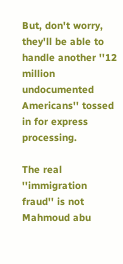But, don't worry, they'll be able to handle another ''12 million undocumented Americans'' tossed in for express processing.

The real ''immigration fraud'' is not Mahmoud abu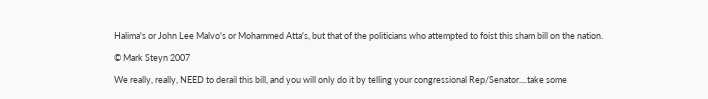Halima's or John Lee Malvo's or Mohammed Atta's, but that of the politicians who attempted to foist this sham bill on the nation.

© Mark Steyn 2007

We really, really, NEED to derail this bill, and you will only do it by telling your congressional Rep/Senator....take some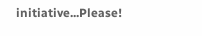initiative...Please!